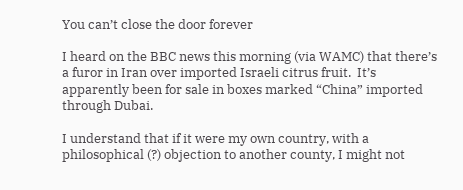You can’t close the door forever

I heard on the BBC news this morning (via WAMC) that there’s a furor in Iran over imported Israeli citrus fruit.  It’s apparently been for sale in boxes marked “China” imported through Dubai.

I understand that if it were my own country, with a philosophical (?) objection to another county, I might not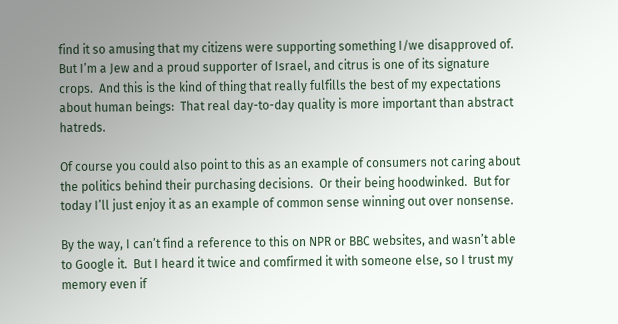find it so amusing that my citizens were supporting something I/we disapproved of.  But I’m a Jew and a proud supporter of Israel, and citrus is one of its signature crops.  And this is the kind of thing that really fulfills the best of my expectations about human beings:  That real day-to-day quality is more important than abstract hatreds.

Of course you could also point to this as an example of consumers not caring about the politics behind their purchasing decisions.  Or their being hoodwinked.  But for today I’ll just enjoy it as an example of common sense winning out over nonsense.

By the way, I can’t find a reference to this on NPR or BBC websites, and wasn’t able to Google it.  But I heard it twice and comfirmed it with someone else, so I trust my memory even if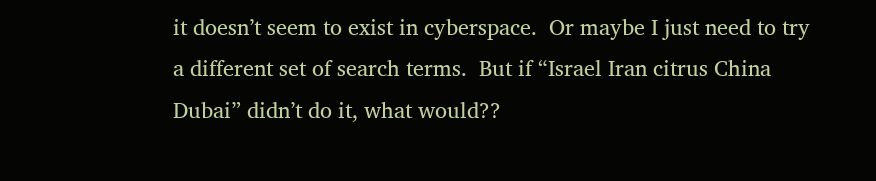it doesn’t seem to exist in cyberspace.  Or maybe I just need to try a different set of search terms.  But if “Israel Iran citrus China Dubai” didn’t do it, what would??